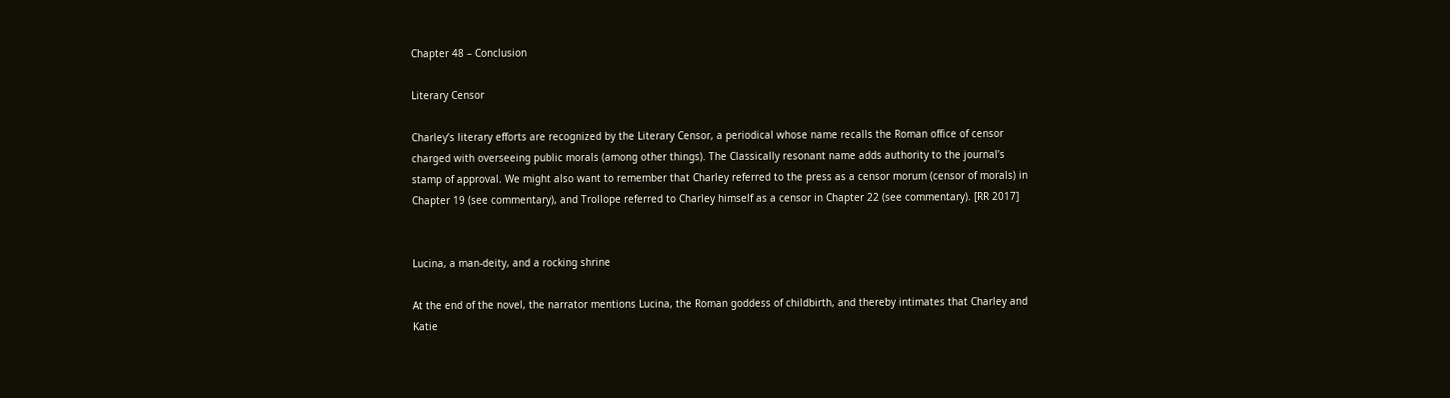Chapter 48 – Conclusion

Literary Censor

Charley’s literary efforts are recognized by the Literary Censor, a periodical whose name recalls the Roman office of censor charged with overseeing public morals (among other things). The Classically resonant name adds authority to the journal’s stamp of approval. We might also want to remember that Charley referred to the press as a censor morum (censor of morals) in Chapter 19 (see commentary), and Trollope referred to Charley himself as a censor in Chapter 22 (see commentary). [RR 2017]


Lucina, a man-deity, and a rocking shrine

At the end of the novel, the narrator mentions Lucina, the Roman goddess of childbirth, and thereby intimates that Charley and Katie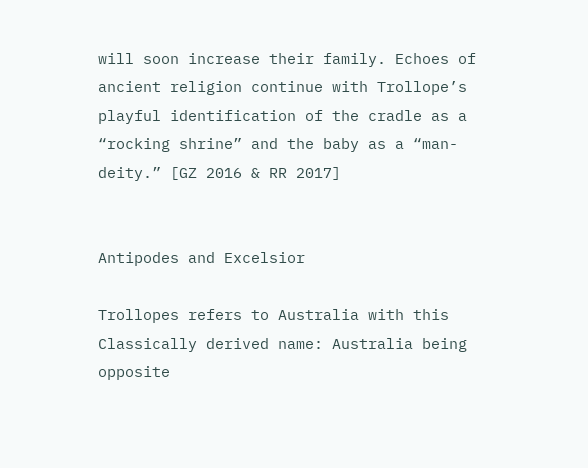will soon increase their family. Echoes of ancient religion continue with Trollope’s playful identification of the cradle as a “rocking shrine” and the baby as a “man-deity.” [GZ 2016 & RR 2017]


Antipodes and Excelsior

Trollopes refers to Australia with this Classically derived name: Australia being opposite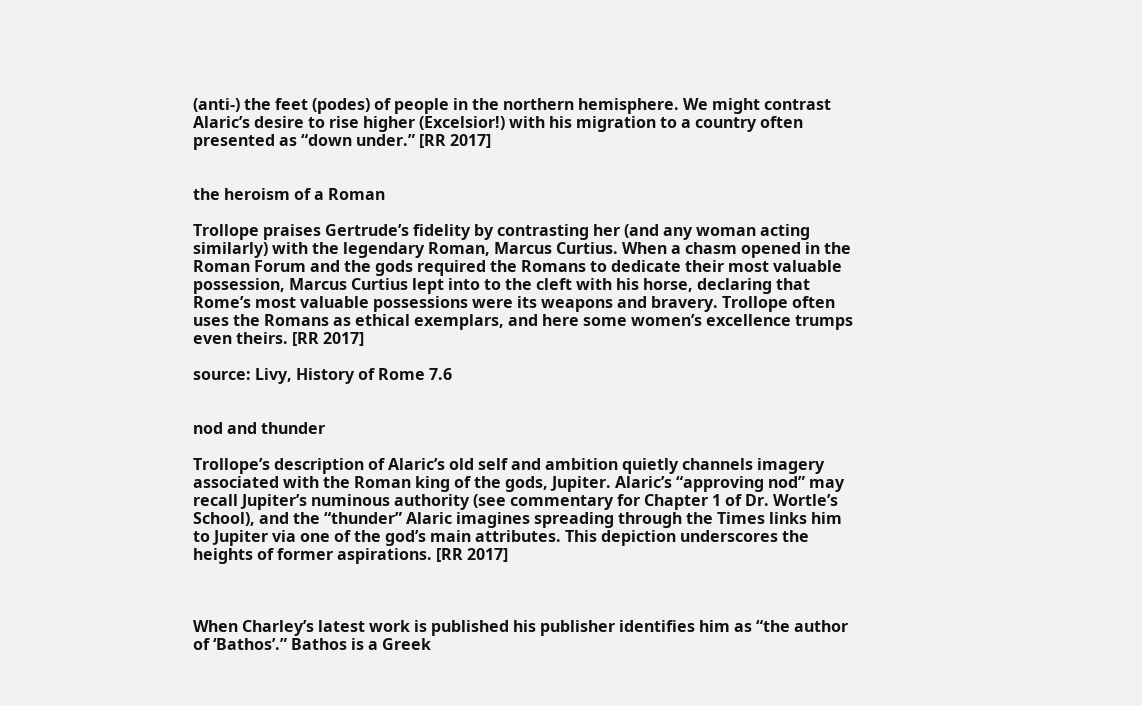(anti-) the feet (podes) of people in the northern hemisphere. We might contrast Alaric’s desire to rise higher (Excelsior!) with his migration to a country often presented as “down under.” [RR 2017]


the heroism of a Roman

Trollope praises Gertrude’s fidelity by contrasting her (and any woman acting similarly) with the legendary Roman, Marcus Curtius. When a chasm opened in the Roman Forum and the gods required the Romans to dedicate their most valuable possession, Marcus Curtius lept into to the cleft with his horse, declaring that Rome’s most valuable possessions were its weapons and bravery. Trollope often uses the Romans as ethical exemplars, and here some women’s excellence trumps even theirs. [RR 2017]

source: Livy, History of Rome 7.6


nod and thunder

Trollope’s description of Alaric’s old self and ambition quietly channels imagery associated with the Roman king of the gods, Jupiter. Alaric’s “approving nod” may recall Jupiter’s numinous authority (see commentary for Chapter 1 of Dr. Wortle’s School), and the “thunder” Alaric imagines spreading through the Times links him to Jupiter via one of the god’s main attributes. This depiction underscores the heights of former aspirations. [RR 2017]



When Charley’s latest work is published his publisher identifies him as “the author of ‘Bathos’.” Bathos is a Greek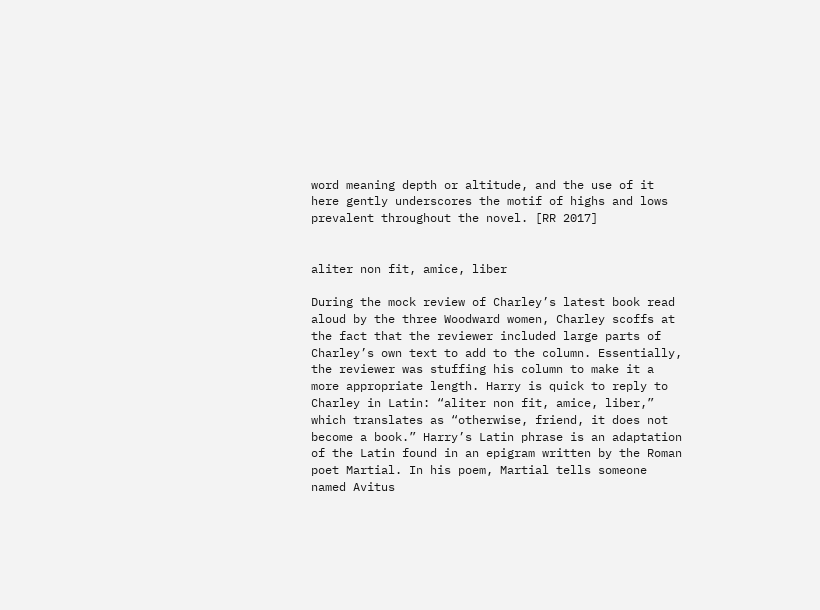word meaning depth or altitude, and the use of it here gently underscores the motif of highs and lows prevalent throughout the novel. [RR 2017]


aliter non fit, amice, liber

During the mock review of Charley’s latest book read aloud by the three Woodward women, Charley scoffs at the fact that the reviewer included large parts of Charley’s own text to add to the column. Essentially, the reviewer was stuffing his column to make it a more appropriate length. Harry is quick to reply to Charley in Latin: “aliter non fit, amice, liber,” which translates as “otherwise, friend, it does not become a book.” Harry’s Latin phrase is an adaptation of the Latin found in an epigram written by the Roman poet Martial. In his poem, Martial tells someone named Avitus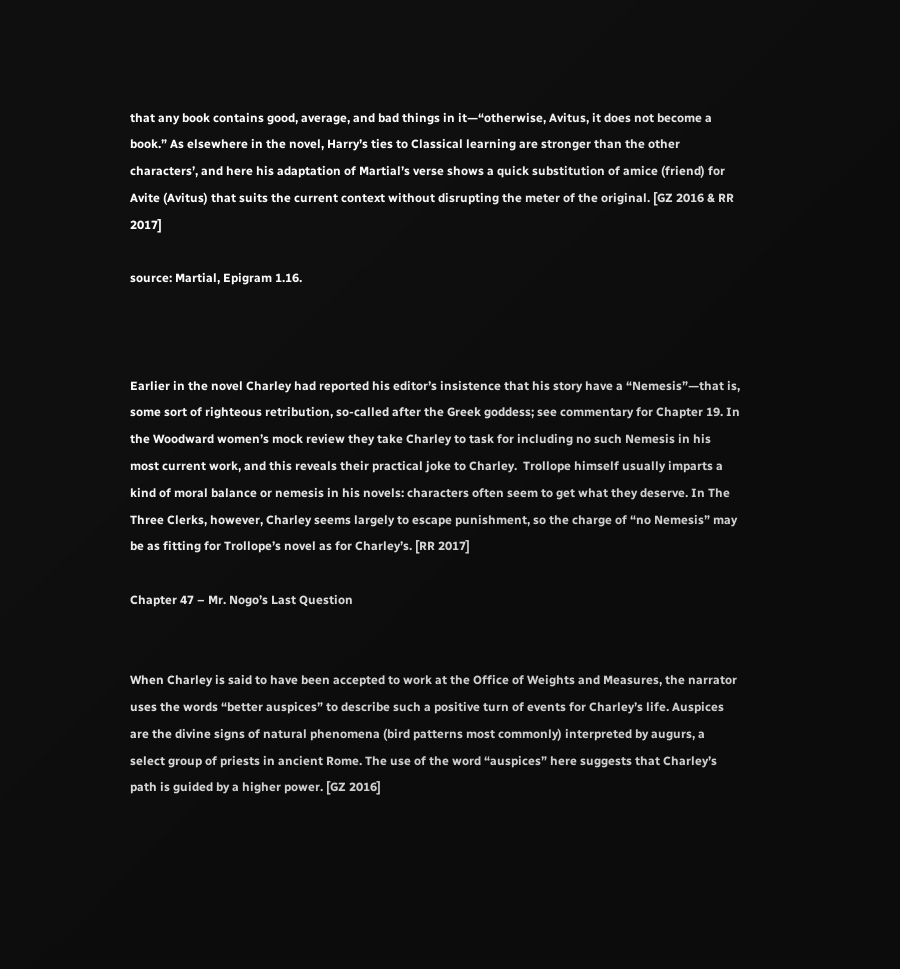that any book contains good, average, and bad things in it—“otherwise, Avitus, it does not become a book.” As elsewhere in the novel, Harry’s ties to Classical learning are stronger than the other characters’, and here his adaptation of Martial’s verse shows a quick substitution of amice (friend) for Avite (Avitus) that suits the current context without disrupting the meter of the original. [GZ 2016 & RR 2017]

source: Martial, Epigram 1.16.



Earlier in the novel Charley had reported his editor’s insistence that his story have a “Nemesis”—that is, some sort of righteous retribution, so-called after the Greek goddess; see commentary for Chapter 19. In the Woodward women’s mock review they take Charley to task for including no such Nemesis in his most current work, and this reveals their practical joke to Charley.  Trollope himself usually imparts a kind of moral balance or nemesis in his novels: characters often seem to get what they deserve. In The Three Clerks, however, Charley seems largely to escape punishment, so the charge of “no Nemesis” may be as fitting for Trollope’s novel as for Charley’s. [RR 2017]

Chapter 47 – Mr. Nogo’s Last Question


When Charley is said to have been accepted to work at the Office of Weights and Measures, the narrator uses the words “better auspices” to describe such a positive turn of events for Charley’s life. Auspices are the divine signs of natural phenomena (bird patterns most commonly) interpreted by augurs, a select group of priests in ancient Rome. The use of the word “auspices” here suggests that Charley’s path is guided by a higher power. [GZ 2016]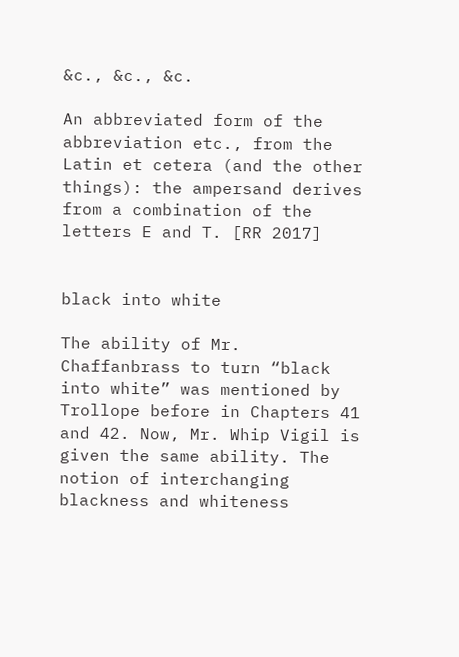&c., &c., &c.

An abbreviated form of the abbreviation etc., from the Latin et cetera (and the other things): the ampersand derives from a combination of the letters E and T. [RR 2017]


black into white

The ability of Mr. Chaffanbrass to turn “black into white” was mentioned by Trollope before in Chapters 41 and 42. Now, Mr. Whip Vigil is given the same ability. The notion of interchanging blackness and whiteness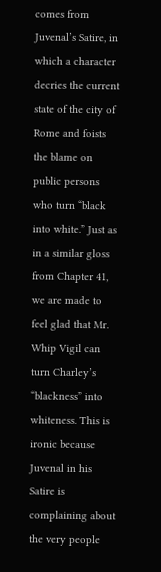comes from Juvenal’s Satire, in which a character decries the current state of the city of Rome and foists the blame on public persons who turn “black into white.” Just as in a similar gloss from Chapter 41, we are made to feel glad that Mr. Whip Vigil can turn Charley’s “blackness” into whiteness. This is ironic because Juvenal in his Satire is complaining about the very people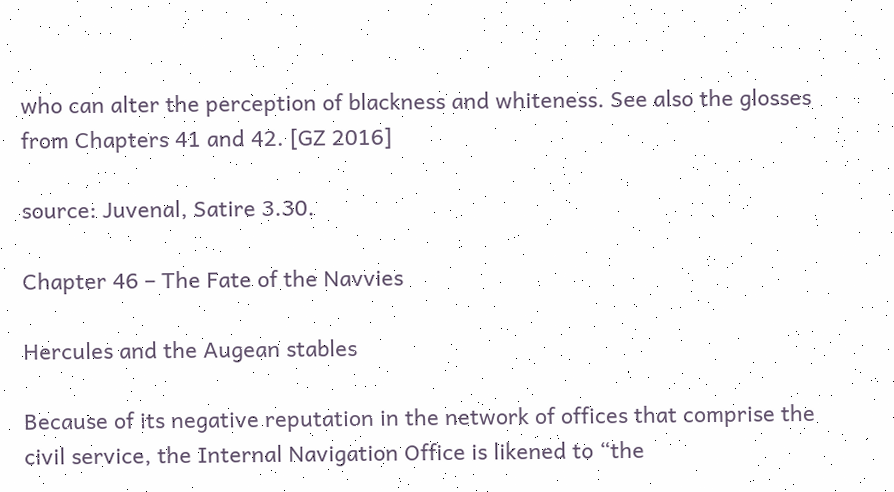who can alter the perception of blackness and whiteness. See also the glosses from Chapters 41 and 42. [GZ 2016]

source: Juvenal, Satire 3.30.

Chapter 46 – The Fate of the Navvies

Hercules and the Augean stables

Because of its negative reputation in the network of offices that comprise the civil service, the Internal Navigation Office is likened to “the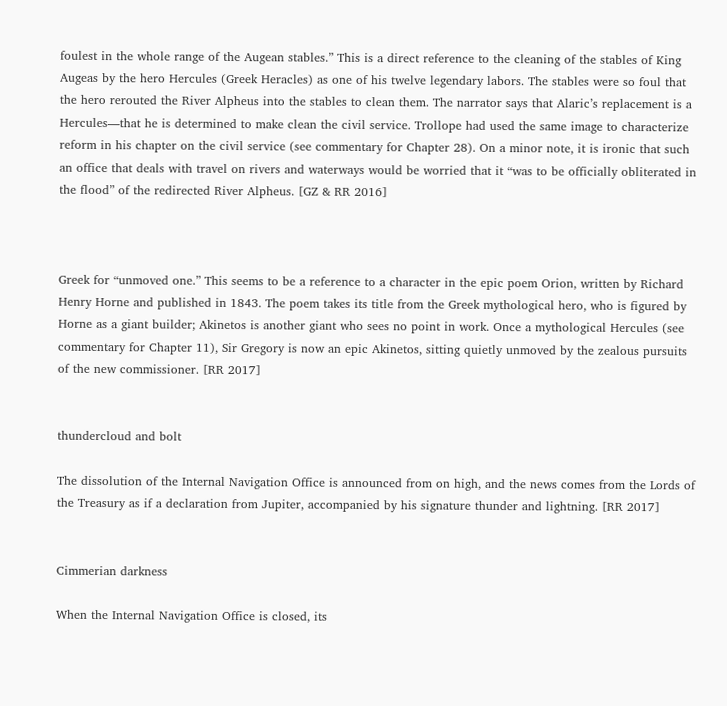foulest in the whole range of the Augean stables.” This is a direct reference to the cleaning of the stables of King Augeas by the hero Hercules (Greek Heracles) as one of his twelve legendary labors. The stables were so foul that the hero rerouted the River Alpheus into the stables to clean them. The narrator says that Alaric’s replacement is a Hercules—that he is determined to make clean the civil service. Trollope had used the same image to characterize reform in his chapter on the civil service (see commentary for Chapter 28). On a minor note, it is ironic that such an office that deals with travel on rivers and waterways would be worried that it “was to be officially obliterated in the flood” of the redirected River Alpheus. [GZ & RR 2016]



Greek for “unmoved one.” This seems to be a reference to a character in the epic poem Orion, written by Richard Henry Horne and published in 1843. The poem takes its title from the Greek mythological hero, who is figured by Horne as a giant builder; Akinetos is another giant who sees no point in work. Once a mythological Hercules (see commentary for Chapter 11), Sir Gregory is now an epic Akinetos, sitting quietly unmoved by the zealous pursuits of the new commissioner. [RR 2017]


thundercloud and bolt

The dissolution of the Internal Navigation Office is announced from on high, and the news comes from the Lords of the Treasury as if a declaration from Jupiter, accompanied by his signature thunder and lightning. [RR 2017]


Cimmerian darkness

When the Internal Navigation Office is closed, its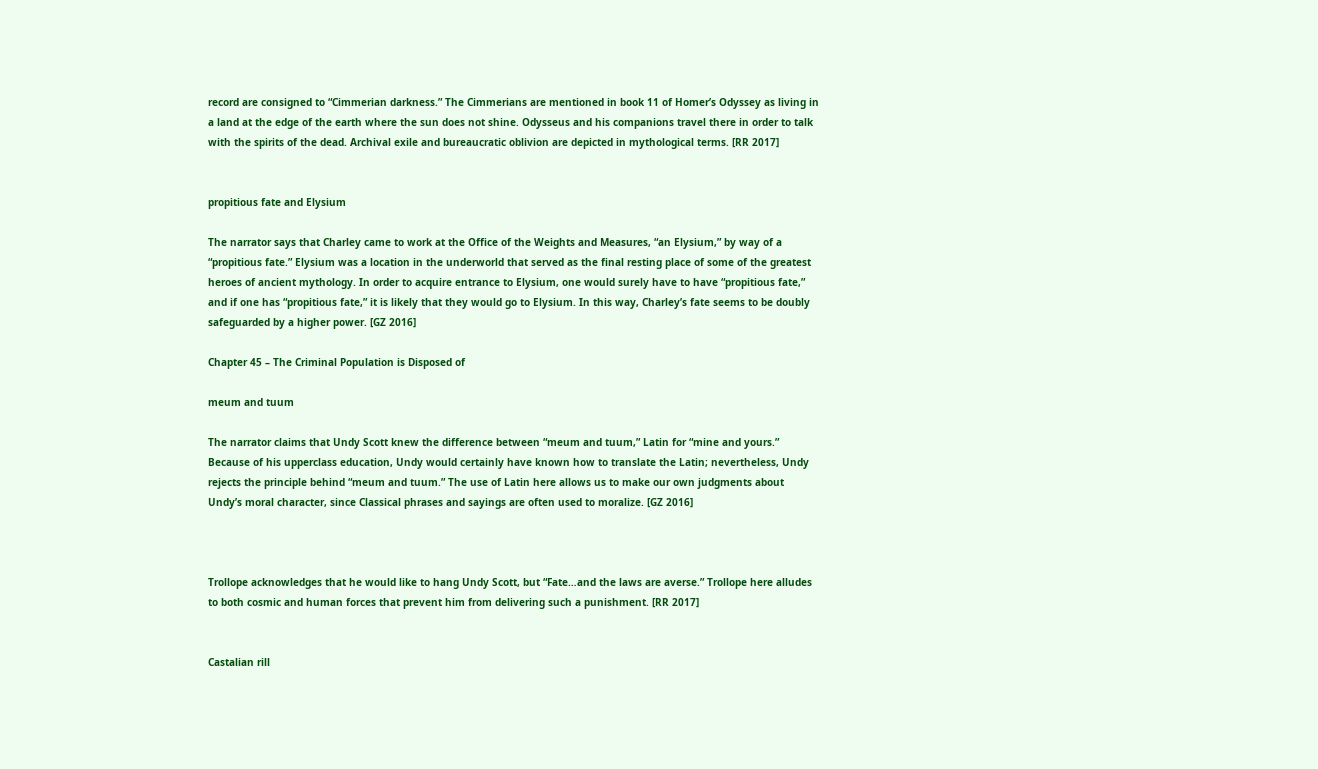record are consigned to “Cimmerian darkness.” The Cimmerians are mentioned in book 11 of Homer’s Odyssey as living in a land at the edge of the earth where the sun does not shine. Odysseus and his companions travel there in order to talk with the spirits of the dead. Archival exile and bureaucratic oblivion are depicted in mythological terms. [RR 2017]


propitious fate and Elysium

The narrator says that Charley came to work at the Office of the Weights and Measures, “an Elysium,” by way of a “propitious fate.” Elysium was a location in the underworld that served as the final resting place of some of the greatest heroes of ancient mythology. In order to acquire entrance to Elysium, one would surely have to have “propitious fate,” and if one has “propitious fate,” it is likely that they would go to Elysium. In this way, Charley’s fate seems to be doubly safeguarded by a higher power. [GZ 2016]

Chapter 45 – The Criminal Population is Disposed of

meum and tuum

The narrator claims that Undy Scott knew the difference between “meum and tuum,” Latin for “mine and yours.” Because of his upperclass education, Undy would certainly have known how to translate the Latin; nevertheless, Undy rejects the principle behind “meum and tuum.” The use of Latin here allows us to make our own judgments about Undy’s moral character, since Classical phrases and sayings are often used to moralize. [GZ 2016]



Trollope acknowledges that he would like to hang Undy Scott, but “Fate…and the laws are averse.” Trollope here alludes to both cosmic and human forces that prevent him from delivering such a punishment. [RR 2017]


Castalian rill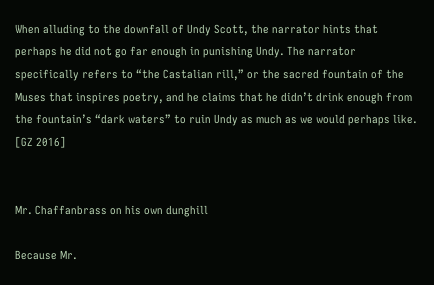When alluding to the downfall of Undy Scott, the narrator hints that perhaps he did not go far enough in punishing Undy. The narrator specifically refers to “the Castalian rill,” or the sacred fountain of the Muses that inspires poetry, and he claims that he didn’t drink enough from the fountain’s “dark waters” to ruin Undy as much as we would perhaps like. [GZ 2016]


Mr. Chaffanbrass on his own dunghill

Because Mr.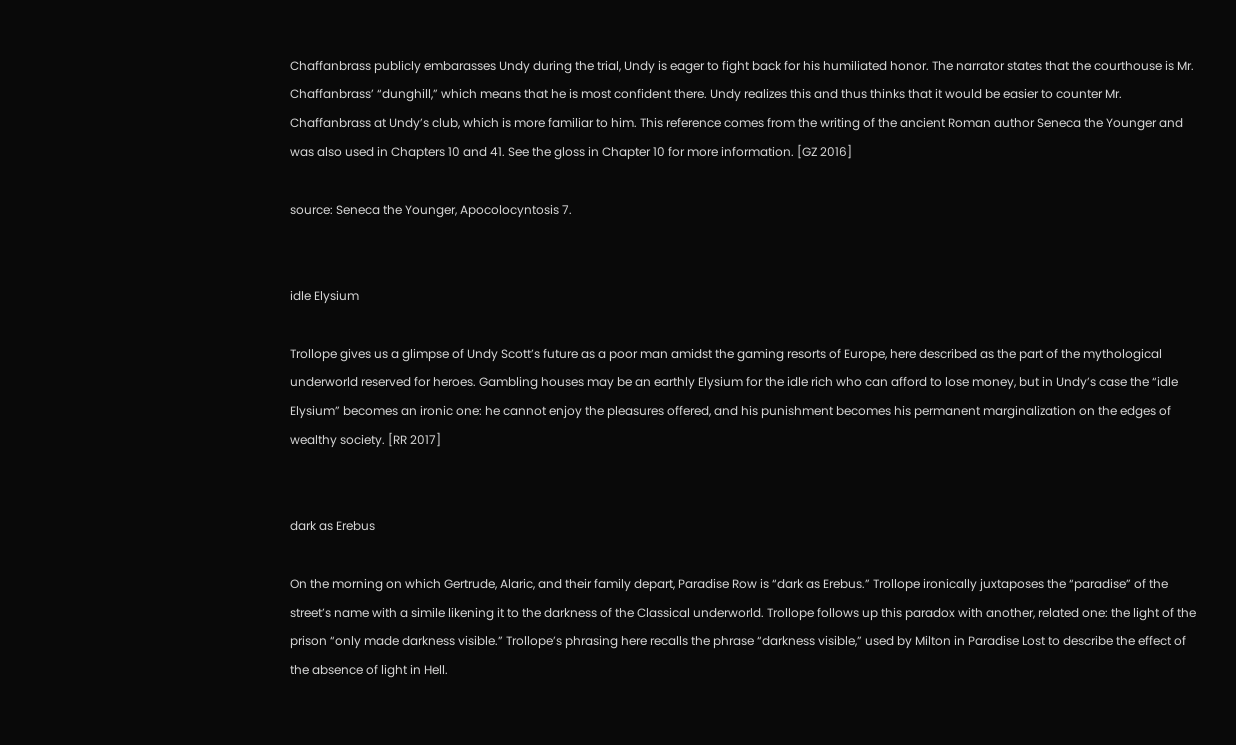Chaffanbrass publicly embarasses Undy during the trial, Undy is eager to fight back for his humiliated honor. The narrator states that the courthouse is Mr. Chaffanbrass’ “dunghill,” which means that he is most confident there. Undy realizes this and thus thinks that it would be easier to counter Mr. Chaffanbrass at Undy’s club, which is more familiar to him. This reference comes from the writing of the ancient Roman author Seneca the Younger and was also used in Chapters 10 and 41. See the gloss in Chapter 10 for more information. [GZ 2016]

source: Seneca the Younger, Apocolocyntosis 7.


idle Elysium

Trollope gives us a glimpse of Undy Scott’s future as a poor man amidst the gaming resorts of Europe, here described as the part of the mythological underworld reserved for heroes. Gambling houses may be an earthly Elysium for the idle rich who can afford to lose money, but in Undy’s case the “idle Elysium” becomes an ironic one: he cannot enjoy the pleasures offered, and his punishment becomes his permanent marginalization on the edges of wealthy society. [RR 2017]


dark as Erebus

On the morning on which Gertrude, Alaric, and their family depart, Paradise Row is “dark as Erebus.” Trollope ironically juxtaposes the “paradise” of the street’s name with a simile likening it to the darkness of the Classical underworld. Trollope follows up this paradox with another, related one: the light of the prison “only made darkness visible.” Trollope’s phrasing here recalls the phrase “darkness visible,” used by Milton in Paradise Lost to describe the effect of the absence of light in Hell.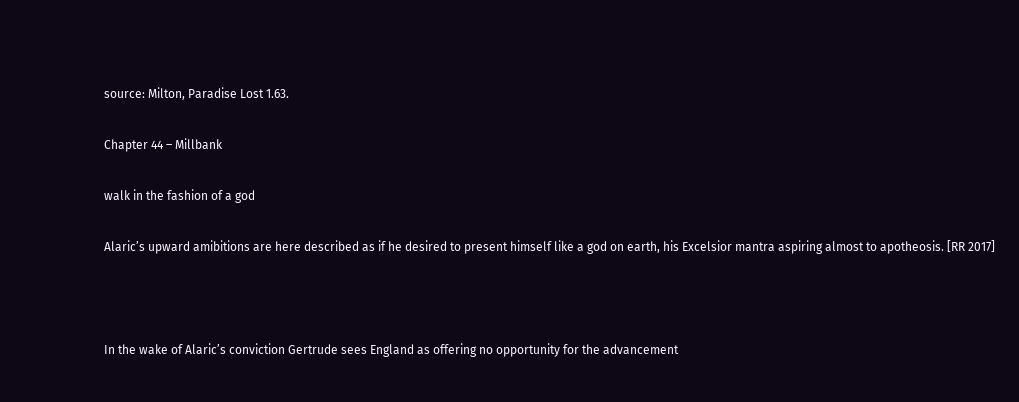source: Milton, Paradise Lost 1.63.

Chapter 44 – Millbank

walk in the fashion of a god

Alaric’s upward amibitions are here described as if he desired to present himself like a god on earth, his Excelsior mantra aspiring almost to apotheosis. [RR 2017]



In the wake of Alaric’s conviction Gertrude sees England as offering no opportunity for the advancement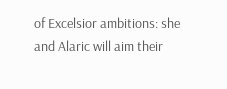of Excelsior ambitions: she and Alaric will aim their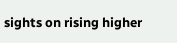sights on rising higher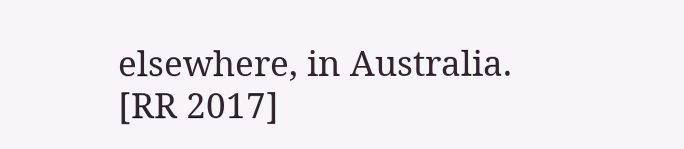elsewhere, in Australia. [RR 2017]